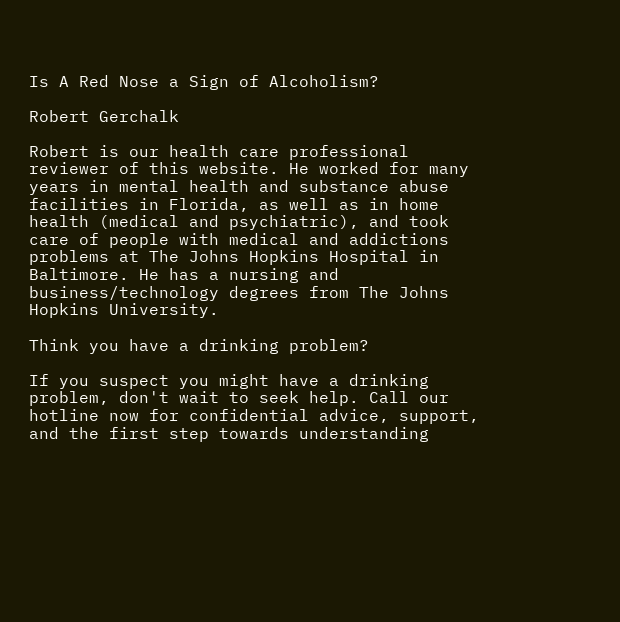Is A Red Nose a Sign of Alcoholism?

Robert Gerchalk

Robert is our health care professional reviewer of this website. He worked for many years in mental health and substance abuse facilities in Florida, as well as in home health (medical and psychiatric), and took care of people with medical and addictions problems at The Johns Hopkins Hospital in Baltimore. He has a nursing and business/technology degrees from The Johns Hopkins University.

Think you have a drinking problem?

If you suspect you might have a drinking problem, don't wait to seek help. Call our hotline now for confidential advice, support, and the first step towards understanding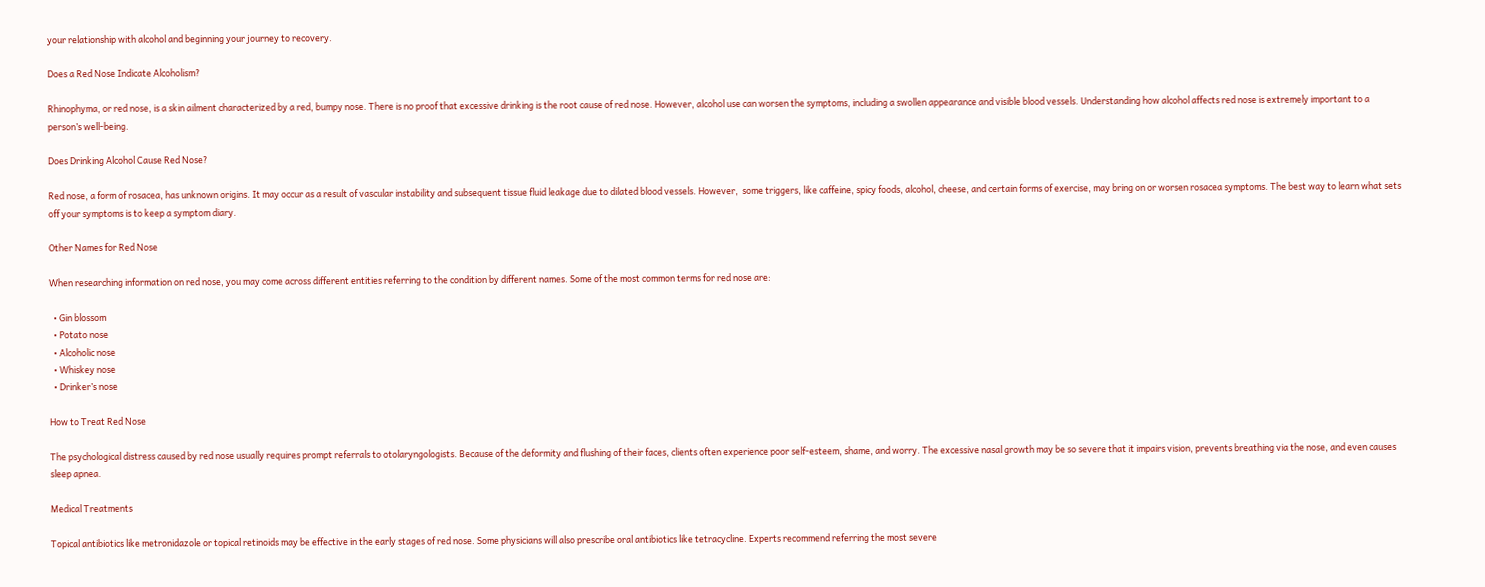your relationship with alcohol and beginning your journey to recovery.

Does a Red Nose Indicate Alcoholism?

Rhinophyma, or red nose, is a skin ailment characterized by a red, bumpy nose. There is no proof that excessive drinking is the root cause of red nose. However, alcohol use can worsen the symptoms, including a swollen appearance and visible blood vessels. Understanding how alcohol affects red nose is extremely important to a person’s well-being.

Does Drinking Alcohol Cause Red Nose?

Red nose, a form of rosacea, has unknown origins. It may occur as a result of vascular instability and subsequent tissue fluid leakage due to dilated blood vessels. However,  some triggers, like caffeine, spicy foods, alcohol, cheese, and certain forms of exercise, may bring on or worsen rosacea symptoms. The best way to learn what sets off your symptoms is to keep a symptom diary.

Other Names for Red Nose

When researching information on red nose, you may come across different entities referring to the condition by different names. Some of the most common terms for red nose are:

  • Gin blossom
  • Potato nose
  • Alcoholic nose
  • Whiskey nose
  • Drinker’s nose

How to Treat Red Nose

The psychological distress caused by red nose usually requires prompt referrals to otolaryngologists. Because of the deformity and flushing of their faces, clients often experience poor self-esteem, shame, and worry. The excessive nasal growth may be so severe that it impairs vision, prevents breathing via the nose, and even causes sleep apnea.

Medical Treatments

Topical antibiotics like metronidazole or topical retinoids may be effective in the early stages of red nose. Some physicians will also prescribe oral antibiotics like tetracycline. Experts recommend referring the most severe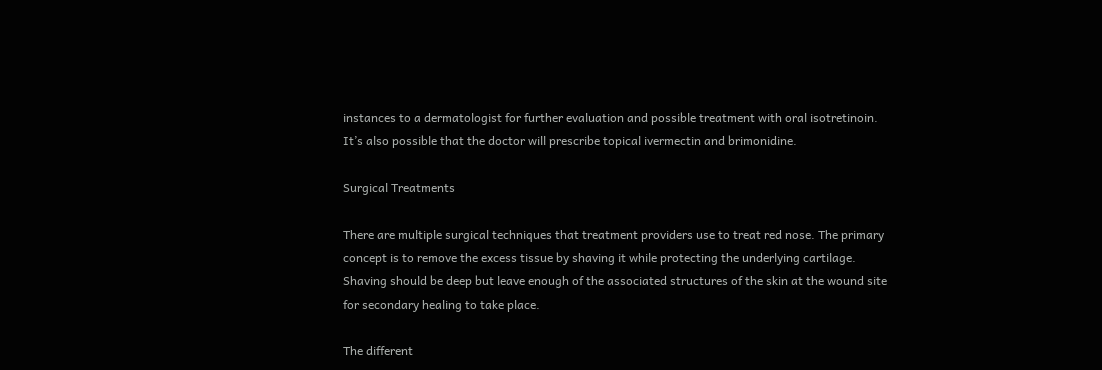instances to a dermatologist for further evaluation and possible treatment with oral isotretinoin. It’s also possible that the doctor will prescribe topical ivermectin and brimonidine.

Surgical Treatments

There are multiple surgical techniques that treatment providers use to treat red nose. The primary concept is to remove the excess tissue by shaving it while protecting the underlying cartilage. Shaving should be deep but leave enough of the associated structures of the skin at the wound site for secondary healing to take place.

The different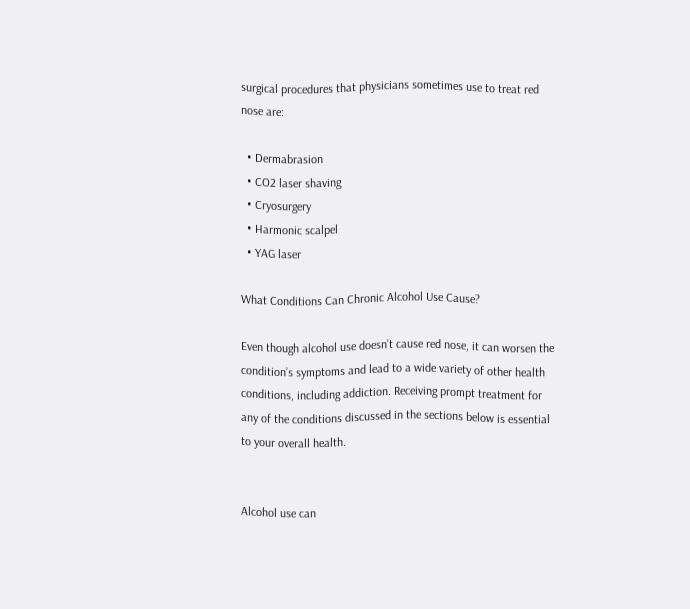surgical procedures that physicians sometimes use to treat red nose are:

  • Dermabrasion
  • CO2 laser shaving
  • Cryosurgery
  • Harmonic scalpel
  • YAG laser

What Conditions Can Chronic Alcohol Use Cause?

Even though alcohol use doesn’t cause red nose, it can worsen the condition’s symptoms and lead to a wide variety of other health conditions, including addiction. Receiving prompt treatment for any of the conditions discussed in the sections below is essential to your overall health.


Alcohol use can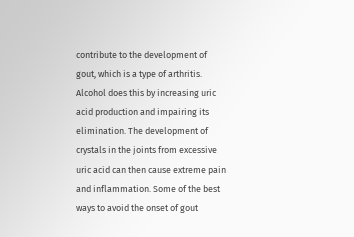contribute to the development of gout, which is a type of arthritis. Alcohol does this by increasing uric acid production and impairing its elimination. The development of crystals in the joints from excessive uric acid can then cause extreme pain and inflammation. Some of the best ways to avoid the onset of gout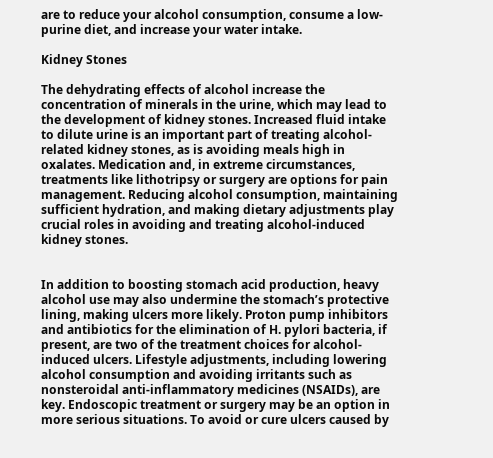are to reduce your alcohol consumption, consume a low-purine diet, and increase your water intake.

Kidney Stones

The dehydrating effects of alcohol increase the concentration of minerals in the urine, which may lead to the development of kidney stones. Increased fluid intake to dilute urine is an important part of treating alcohol-related kidney stones, as is avoiding meals high in oxalates. Medication and, in extreme circumstances, treatments like lithotripsy or surgery are options for pain management. Reducing alcohol consumption, maintaining sufficient hydration, and making dietary adjustments play crucial roles in avoiding and treating alcohol-induced kidney stones.


In addition to boosting stomach acid production, heavy alcohol use may also undermine the stomach’s protective lining, making ulcers more likely. Proton pump inhibitors and antibiotics for the elimination of H. pylori bacteria, if present, are two of the treatment choices for alcohol-induced ulcers. Lifestyle adjustments, including lowering alcohol consumption and avoiding irritants such as nonsteroidal anti-inflammatory medicines (NSAIDs), are key. Endoscopic treatment or surgery may be an option in more serious situations. To avoid or cure ulcers caused by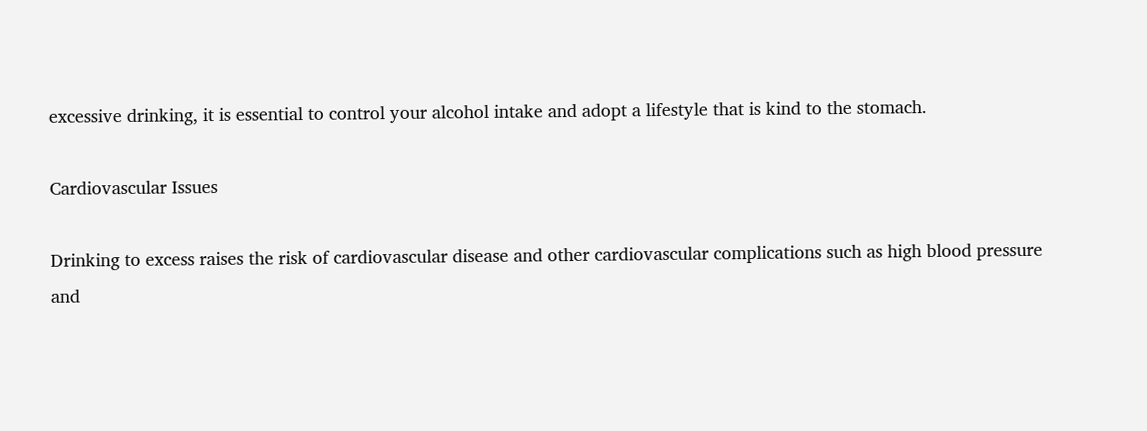excessive drinking, it is essential to control your alcohol intake and adopt a lifestyle that is kind to the stomach.

Cardiovascular Issues

Drinking to excess raises the risk of cardiovascular disease and other cardiovascular complications such as high blood pressure and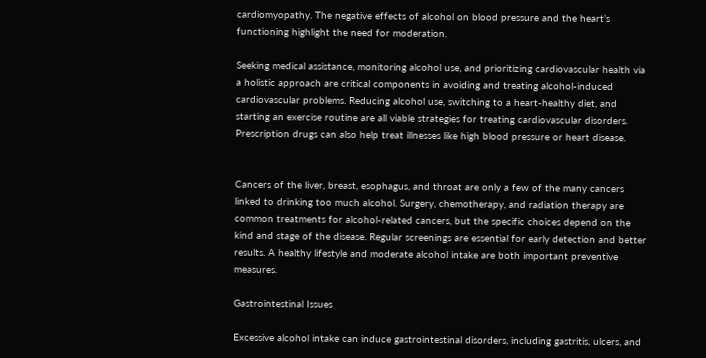cardiomyopathy. The negative effects of alcohol on blood pressure and the heart’s functioning highlight the need for moderation.

Seeking medical assistance, monitoring alcohol use, and prioritizing cardiovascular health via a holistic approach are critical components in avoiding and treating alcohol-induced cardiovascular problems. Reducing alcohol use, switching to a heart-healthy diet, and starting an exercise routine are all viable strategies for treating cardiovascular disorders. Prescription drugs can also help treat illnesses like high blood pressure or heart disease.


Cancers of the liver, breast, esophagus, and throat are only a few of the many cancers linked to drinking too much alcohol. Surgery, chemotherapy, and radiation therapy are common treatments for alcohol-related cancers, but the specific choices depend on the kind and stage of the disease. Regular screenings are essential for early detection and better results. A healthy lifestyle and moderate alcohol intake are both important preventive measures.

Gastrointestinal Issues

Excessive alcohol intake can induce gastrointestinal disorders, including gastritis, ulcers, and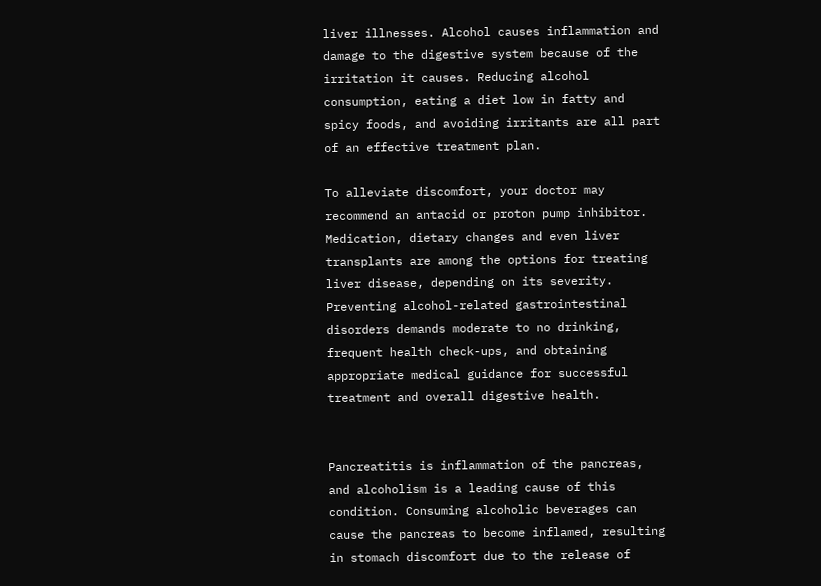liver illnesses. Alcohol causes inflammation and damage to the digestive system because of the irritation it causes. Reducing alcohol consumption, eating a diet low in fatty and spicy foods, and avoiding irritants are all part of an effective treatment plan.

To alleviate discomfort, your doctor may recommend an antacid or proton pump inhibitor. Medication, dietary changes and even liver transplants are among the options for treating liver disease, depending on its severity. Preventing alcohol-related gastrointestinal disorders demands moderate to no drinking, frequent health check-ups, and obtaining appropriate medical guidance for successful treatment and overall digestive health.


Pancreatitis is inflammation of the pancreas, and alcoholism is a leading cause of this condition. Consuming alcoholic beverages can cause the pancreas to become inflamed, resulting in stomach discomfort due to the release of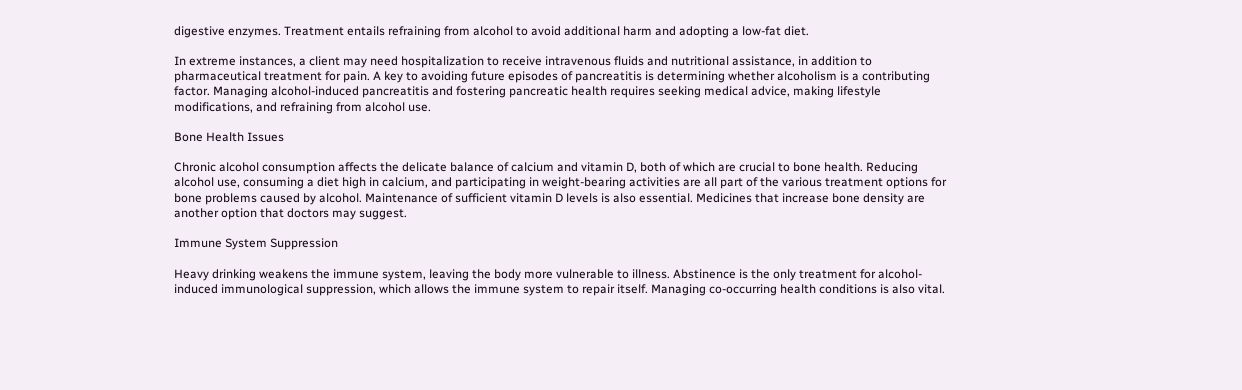digestive enzymes. Treatment entails refraining from alcohol to avoid additional harm and adopting a low-fat diet.

In extreme instances, a client may need hospitalization to receive intravenous fluids and nutritional assistance, in addition to pharmaceutical treatment for pain. A key to avoiding future episodes of pancreatitis is determining whether alcoholism is a contributing factor. Managing alcohol-induced pancreatitis and fostering pancreatic health requires seeking medical advice, making lifestyle modifications, and refraining from alcohol use.

Bone Health Issues

Chronic alcohol consumption affects the delicate balance of calcium and vitamin D, both of which are crucial to bone health. Reducing alcohol use, consuming a diet high in calcium, and participating in weight-bearing activities are all part of the various treatment options for bone problems caused by alcohol. Maintenance of sufficient vitamin D levels is also essential. Medicines that increase bone density are another option that doctors may suggest.

Immune System Suppression

Heavy drinking weakens the immune system, leaving the body more vulnerable to illness. Abstinence is the only treatment for alcohol-induced immunological suppression, which allows the immune system to repair itself. Managing co-occurring health conditions is also vital.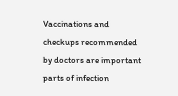Vaccinations and checkups recommended by doctors are important parts of infection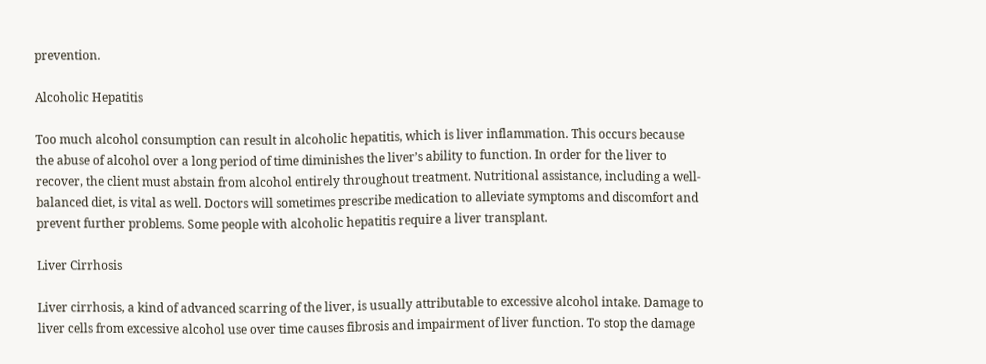prevention.

Alcoholic Hepatitis

Too much alcohol consumption can result in alcoholic hepatitis, which is liver inflammation. This occurs because the abuse of alcohol over a long period of time diminishes the liver’s ability to function. In order for the liver to recover, the client must abstain from alcohol entirely throughout treatment. Nutritional assistance, including a well-balanced diet, is vital as well. Doctors will sometimes prescribe medication to alleviate symptoms and discomfort and prevent further problems. Some people with alcoholic hepatitis require a liver transplant.

Liver Cirrhosis

Liver cirrhosis, a kind of advanced scarring of the liver, is usually attributable to excessive alcohol intake. Damage to liver cells from excessive alcohol use over time causes fibrosis and impairment of liver function. To stop the damage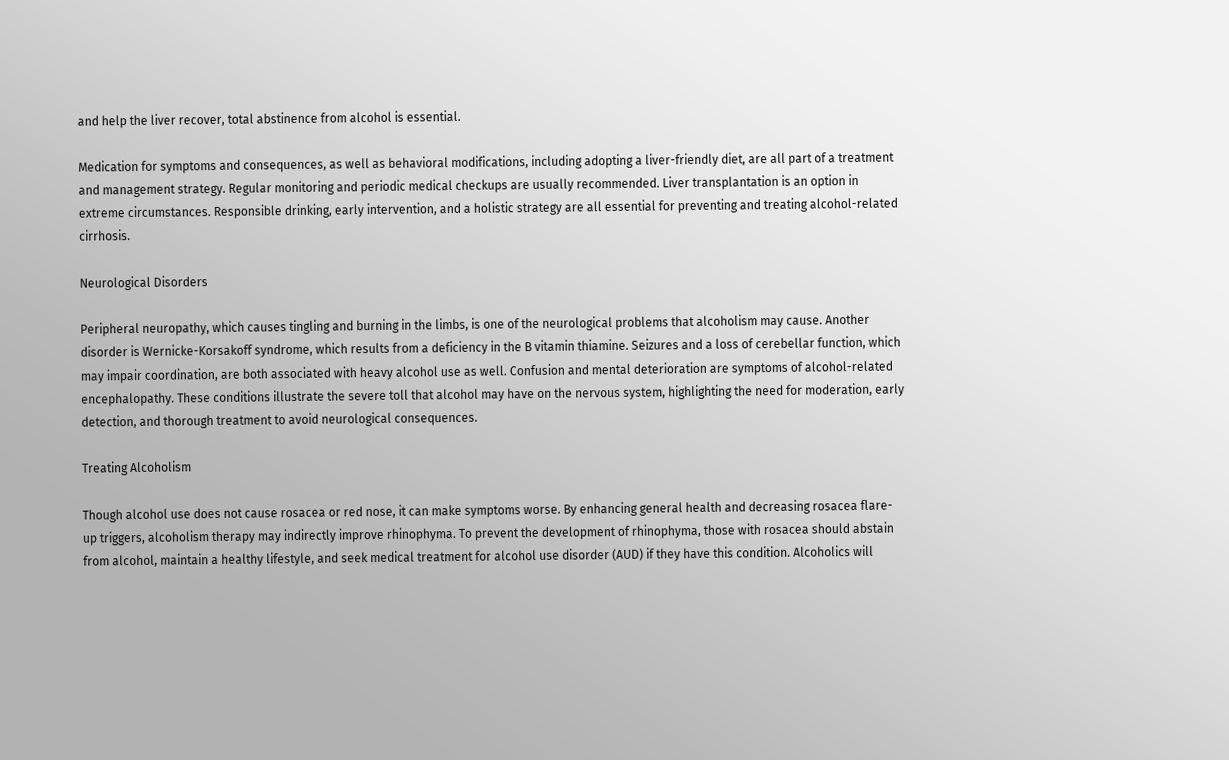and help the liver recover, total abstinence from alcohol is essential.

Medication for symptoms and consequences, as well as behavioral modifications, including adopting a liver-friendly diet, are all part of a treatment and management strategy. Regular monitoring and periodic medical checkups are usually recommended. Liver transplantation is an option in extreme circumstances. Responsible drinking, early intervention, and a holistic strategy are all essential for preventing and treating alcohol-related cirrhosis.

Neurological Disorders

Peripheral neuropathy, which causes tingling and burning in the limbs, is one of the neurological problems that alcoholism may cause. Another disorder is Wernicke-Korsakoff syndrome, which results from a deficiency in the B vitamin thiamine. Seizures and a loss of cerebellar function, which may impair coordination, are both associated with heavy alcohol use as well. Confusion and mental deterioration are symptoms of alcohol-related encephalopathy. These conditions illustrate the severe toll that alcohol may have on the nervous system, highlighting the need for moderation, early detection, and thorough treatment to avoid neurological consequences.

Treating Alcoholism

Though alcohol use does not cause rosacea or red nose, it can make symptoms worse. By enhancing general health and decreasing rosacea flare-up triggers, alcoholism therapy may indirectly improve rhinophyma. To prevent the development of rhinophyma, those with rosacea should abstain from alcohol, maintain a healthy lifestyle, and seek medical treatment for alcohol use disorder (AUD) if they have this condition. Alcoholics will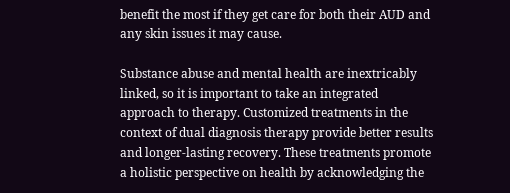benefit the most if they get care for both their AUD and any skin issues it may cause.

Substance abuse and mental health are inextricably linked, so it is important to take an integrated approach to therapy. Customized treatments in the context of dual diagnosis therapy provide better results and longer-lasting recovery. These treatments promote a holistic perspective on health by acknowledging the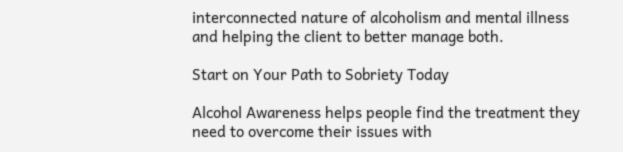interconnected nature of alcoholism and mental illness and helping the client to better manage both.

Start on Your Path to Sobriety Today

Alcohol Awareness helps people find the treatment they need to overcome their issues with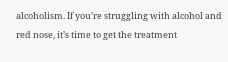alcoholism. If you’re struggling with alcohol and red nose, it’s time to get the treatment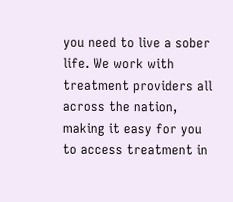you need to live a sober life. We work with treatment providers all across the nation, making it easy for you to access treatment in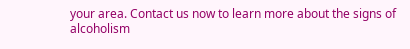your area. Contact us now to learn more about the signs of alcoholism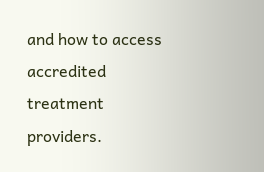and how to access accredited treatment providers.